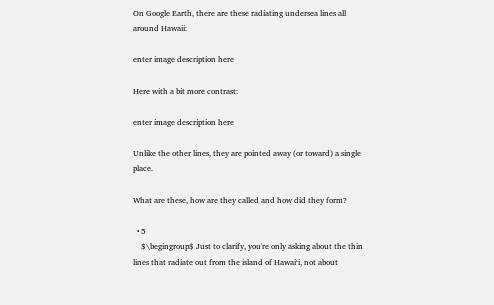On Google Earth, there are these radiating undersea lines all around Hawaii:

enter image description here

Here with a bit more contrast:

enter image description here

Unlike the other lines, they are pointed away (or toward) a single place.

What are these, how are they called and how did they form?

  • 5
    $\begingroup$ Just to clarify, you're only asking about the thin lines that radiate out from the island of Hawaiʻi, not about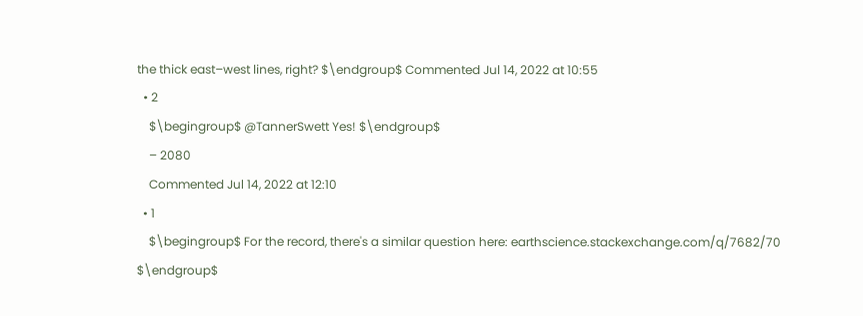the thick east–west lines, right? $\endgroup$ Commented Jul 14, 2022 at 10:55
  • 2
    $\begingroup$ @TannerSwett Yes! $\endgroup$
    – 2080
    Commented Jul 14, 2022 at 12:10
  • 1
    $\begingroup$ For the record, there's a similar question here: earthscience.stackexchange.com/q/7682/70 $\endgroup$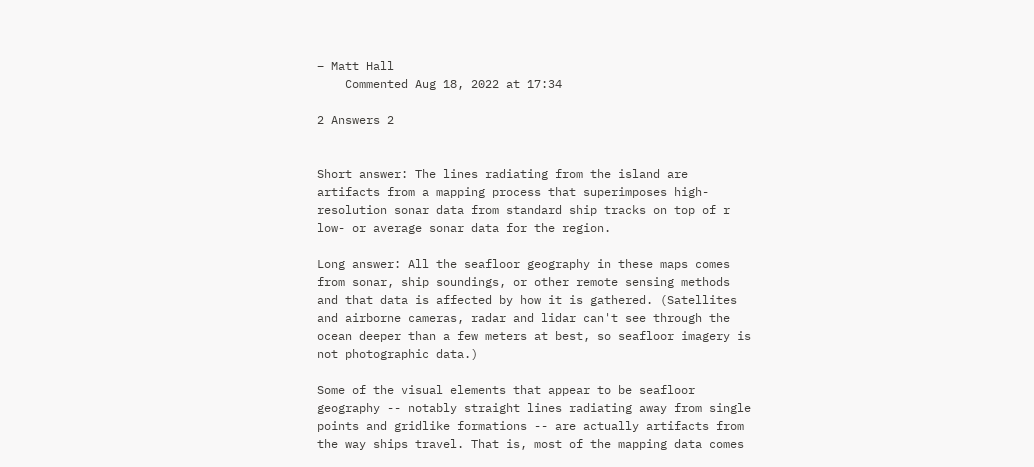– Matt Hall
    Commented Aug 18, 2022 at 17:34

2 Answers 2


Short answer: The lines radiating from the island are artifacts from a mapping process that superimposes high-resolution sonar data from standard ship tracks on top of r low- or average sonar data for the region.

Long answer: All the seafloor geography in these maps comes from sonar, ship soundings, or other remote sensing methods and that data is affected by how it is gathered. (Satellites and airborne cameras, radar and lidar can't see through the ocean deeper than a few meters at best, so seafloor imagery is not photographic data.)

Some of the visual elements that appear to be seafloor geography -- notably straight lines radiating away from single points and gridlike formations -- are actually artifacts from the way ships travel. That is, most of the mapping data comes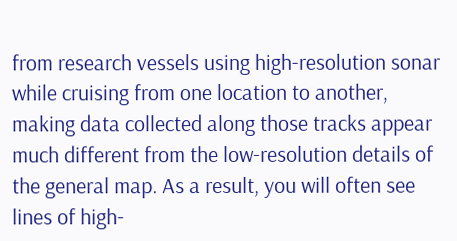from research vessels using high-resolution sonar while cruising from one location to another, making data collected along those tracks appear much different from the low-resolution details of the general map. As a result, you will often see lines of high-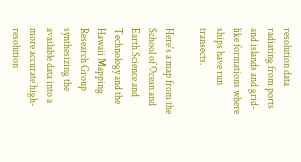resolution data radiating from ports and islands and grid-like formations where ships have run transects.

Here's a map from the School of Ocean and Earth Science and Technology and the Hawaii Mapping Research Group synthesizing the available data into a more accurate high-resolution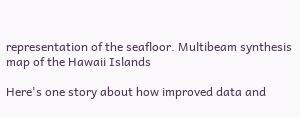representation of the seafloor. Multibeam synthesis map of the Hawaii Islands

Here's one story about how improved data and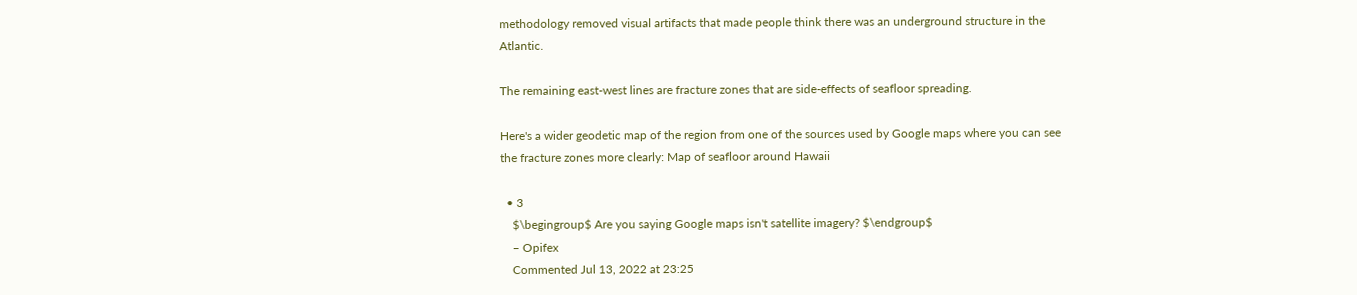methodology removed visual artifacts that made people think there was an underground structure in the Atlantic.

The remaining east-west lines are fracture zones that are side-effects of seafloor spreading.

Here's a wider geodetic map of the region from one of the sources used by Google maps where you can see the fracture zones more clearly: Map of seafloor around Hawaii

  • 3
    $\begingroup$ Are you saying Google maps isn't satellite imagery? $\endgroup$
    – Opifex
    Commented Jul 13, 2022 at 23:25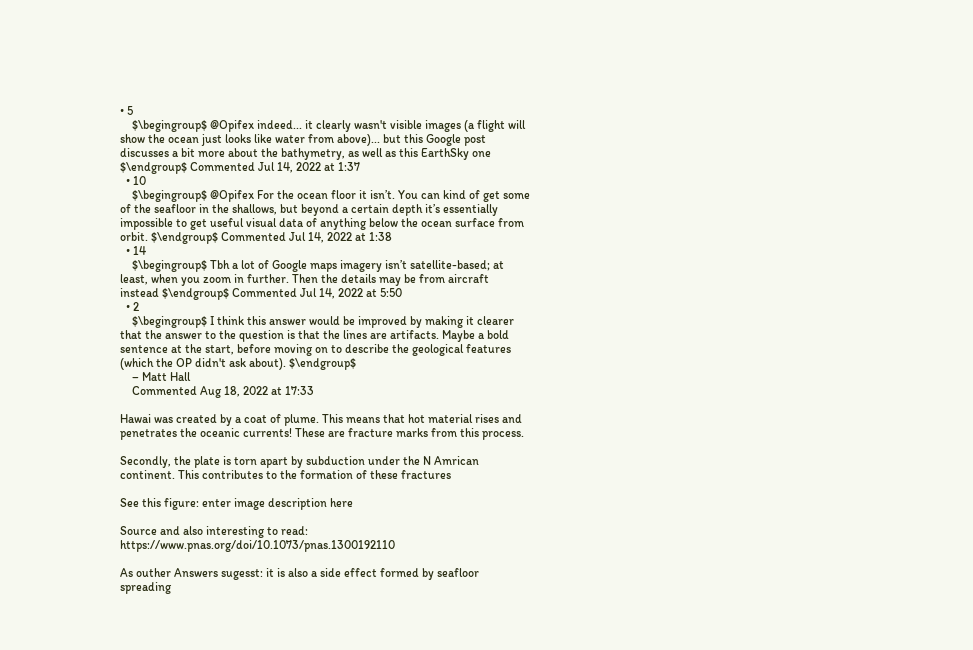• 5
    $\begingroup$ @Opifex indeed... it clearly wasn't visible images (a flight will show the ocean just looks like water from above)... but this Google post discusses a bit more about the bathymetry, as well as this EarthSky one $\endgroup$ Commented Jul 14, 2022 at 1:37
  • 10
    $\begingroup$ @Opifex For the ocean floor it isn’t. You can kind of get some of the seafloor in the shallows, but beyond a certain depth it’s essentially impossible to get useful visual data of anything below the ocean surface from orbit. $\endgroup$ Commented Jul 14, 2022 at 1:38
  • 14
    $\begingroup$ Tbh a lot of Google maps imagery isn’t satellite-based; at least, when you zoom in further. Then the details may be from aircraft instead $\endgroup$ Commented Jul 14, 2022 at 5:50
  • 2
    $\begingroup$ I think this answer would be improved by making it clearer that the answer to the question is that the lines are artifacts. Maybe a bold sentence at the start, before moving on to describe the geological features (which the OP didn't ask about). $\endgroup$
    – Matt Hall
    Commented Aug 18, 2022 at 17:33

Hawai was created by a coat of plume. This means that hot material rises and penetrates the oceanic currents! These are fracture marks from this process.

Secondly, the plate is torn apart by subduction under the N Amrican continent. This contributes to the formation of these fractures

See this figure: enter image description here

Source and also interesting to read: https://www.pnas.org/doi/10.1073/pnas.1300192110

As outher Answers sugesst: it is also a side effect formed by seafloor spreading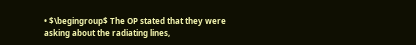• $\begingroup$ The OP stated that they were asking about the radiating lines,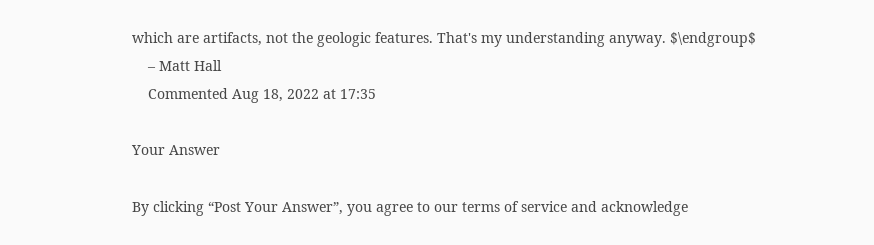which are artifacts, not the geologic features. That's my understanding anyway. $\endgroup$
    – Matt Hall
    Commented Aug 18, 2022 at 17:35

Your Answer

By clicking “Post Your Answer”, you agree to our terms of service and acknowledge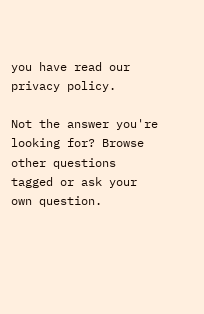you have read our privacy policy.

Not the answer you're looking for? Browse other questions tagged or ask your own question.